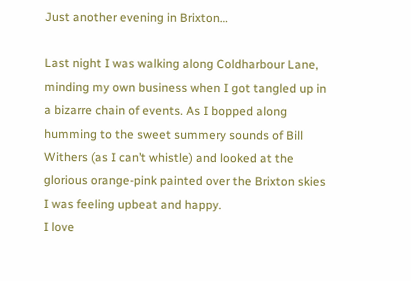Just another evening in Brixton…

Last night I was walking along Coldharbour Lane, minding my own business when I got tangled up in a bizarre chain of events. As I bopped along humming to the sweet summery sounds of Bill Withers (as I can’t whistle) and looked at the glorious orange-pink painted over the Brixton skies I was feeling upbeat and happy.
I love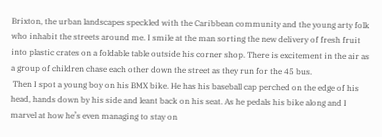Brixton, the urban landscapes speckled with the Caribbean community and the young arty folk who inhabit the streets around me. I smile at the man sorting the new delivery of fresh fruit into plastic crates on a foldable table outside his corner shop. There is excitement in the air as a group of children chase each other down the street as they run for the 45 bus.
 Then I spot a young boy on his BMX bike. He has his baseball cap perched on the edge of his head, hands down by his side and leant back on his seat. As he pedals his bike along and I marvel at how he’s even managing to stay on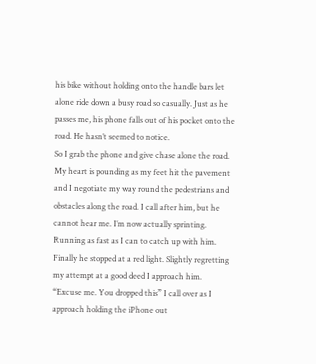his bike without holding onto the handle bars let alone ride down a busy road so casually. Just as he passes me, his phone falls out of his pocket onto the road. He hasn’t seemed to notice.
So I grab the phone and give chase alone the road. My heart is pounding as my feet hit the pavement and I negotiate my way round the pedestrians and obstacles along the road. I call after him, but he cannot hear me. I’m now actually sprinting. Running as fast as I can to catch up with him. Finally he stopped at a red light. Slightly regretting my attempt at a good deed I approach him.
“Excuse me. You dropped this” I call over as I approach holding the iPhone out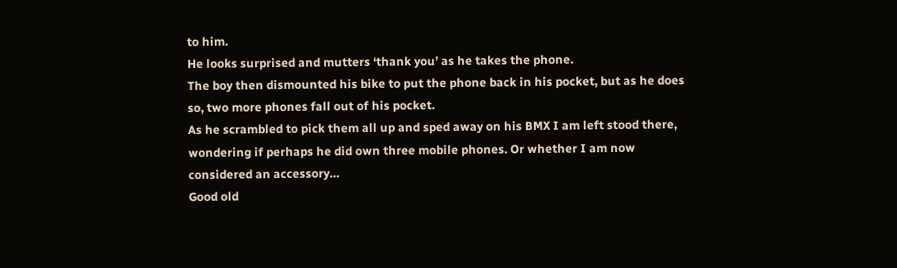to him.
He looks surprised and mutters ‘thank you’ as he takes the phone.
The boy then dismounted his bike to put the phone back in his pocket, but as he does so, two more phones fall out of his pocket.
As he scrambled to pick them all up and sped away on his BMX I am left stood there, wondering if perhaps he did own three mobile phones. Or whether I am now considered an accessory…
Good old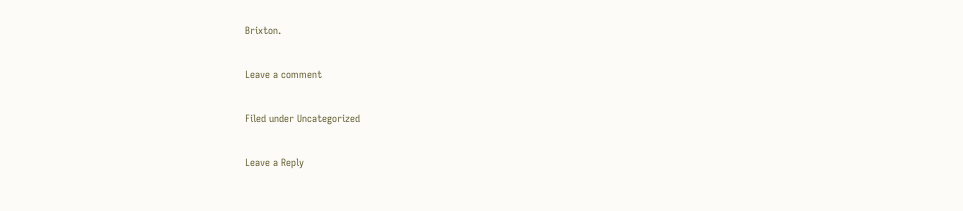Brixton.

Leave a comment

Filed under Uncategorized

Leave a Reply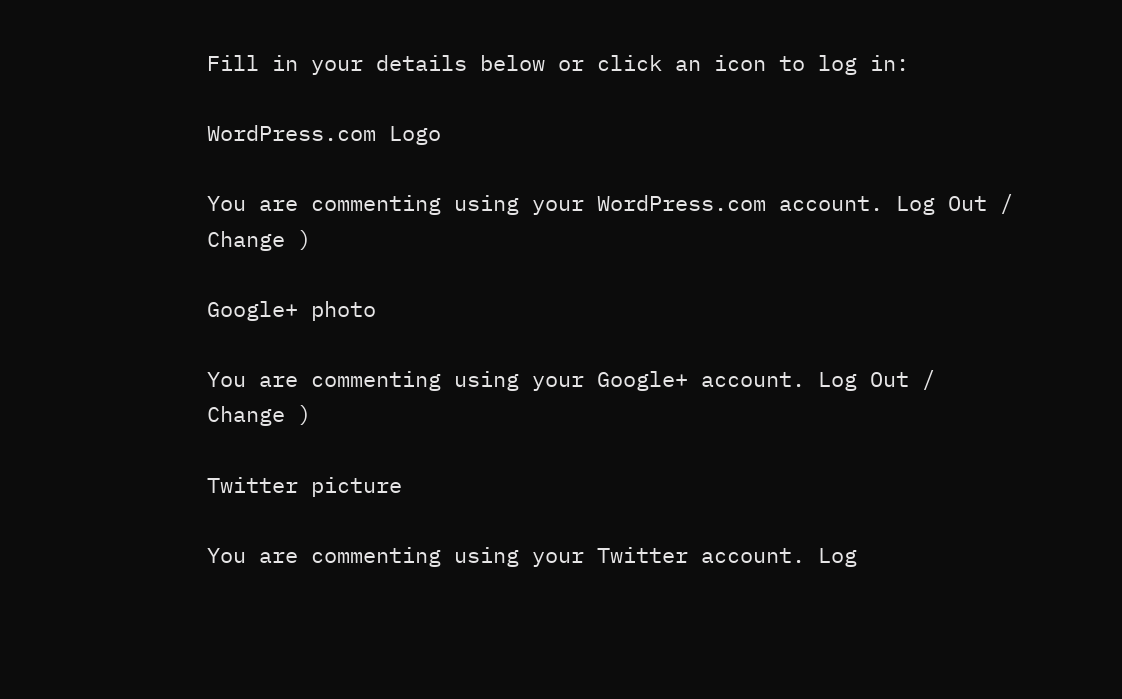Fill in your details below or click an icon to log in:

WordPress.com Logo

You are commenting using your WordPress.com account. Log Out /  Change )

Google+ photo

You are commenting using your Google+ account. Log Out /  Change )

Twitter picture

You are commenting using your Twitter account. Log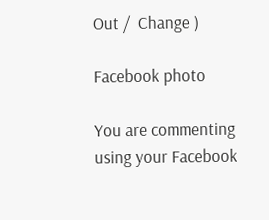Out /  Change )

Facebook photo

You are commenting using your Facebook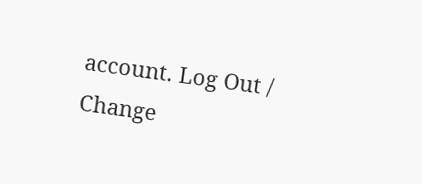account. Log Out /  Change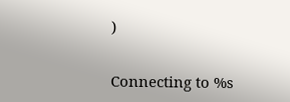)


Connecting to %s